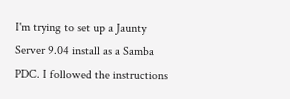I'm trying to set up a Jaunty Server 9.04 install as a Samba PDC. I followed the instructions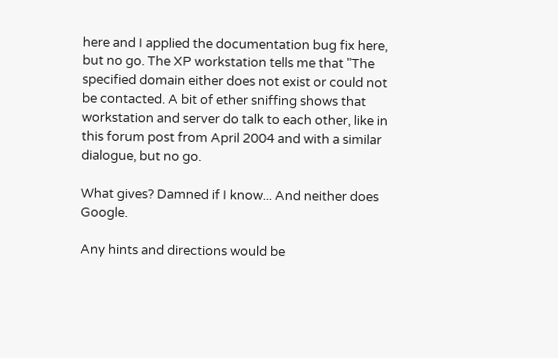here and I applied the documentation bug fix here, but no go. The XP workstation tells me that "The specified domain either does not exist or could not be contacted. A bit of ether sniffing shows that workstation and server do talk to each other, like in this forum post from April 2004 and with a similar dialogue, but no go.

What gives? Damned if I know... And neither does Google.

Any hints and directions would be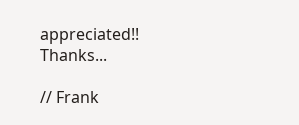appreciated!! Thanks...

// Frank